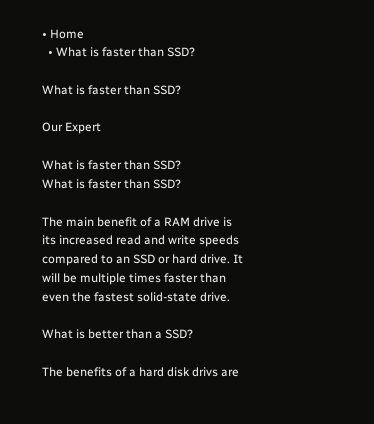• Home
  • What is faster than SSD?

What is faster than SSD?

Our Expert

What is faster than SSD?
What is faster than SSD?

The main benefit of a RAM drive is its increased read and write speeds compared to an SSD or hard drive. It will be multiple times faster than even the fastest solid-state drive.

What is better than a SSD?

The benefits of a hard disk drivs are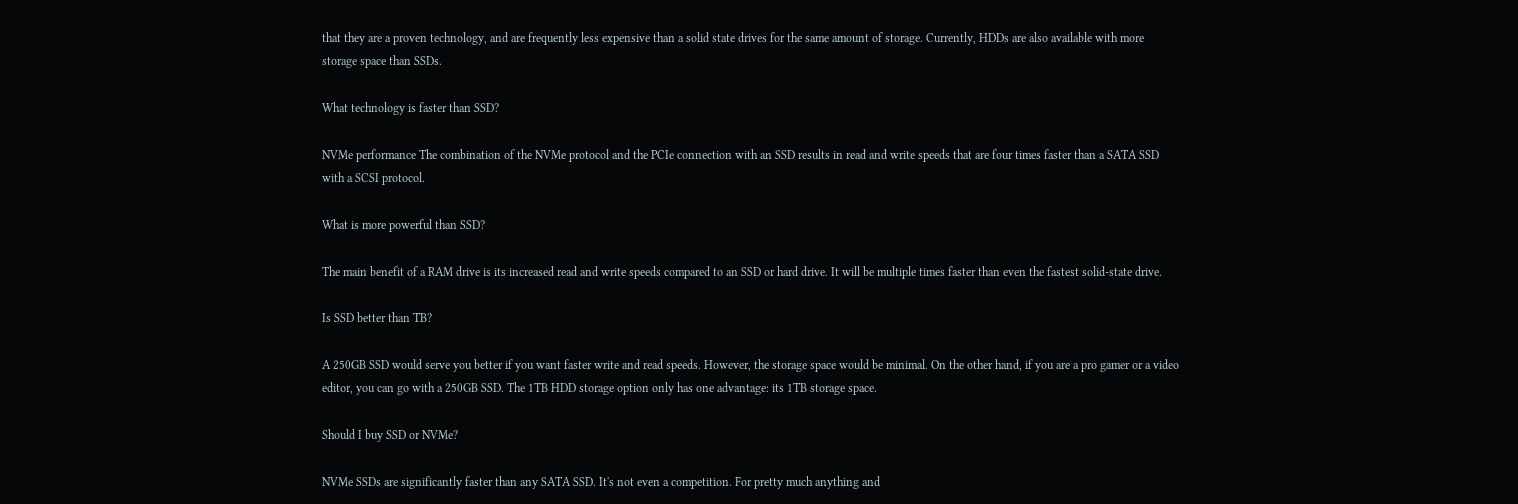that they are a proven technology, and are frequently less expensive than a solid state drives for the same amount of storage. Currently, HDDs are also available with more storage space than SSDs.

What technology is faster than SSD?

NVMe performance The combination of the NVMe protocol and the PCIe connection with an SSD results in read and write speeds that are four times faster than a SATA SSD with a SCSI protocol.

What is more powerful than SSD?

The main benefit of a RAM drive is its increased read and write speeds compared to an SSD or hard drive. It will be multiple times faster than even the fastest solid-state drive.

Is SSD better than TB?

A 250GB SSD would serve you better if you want faster write and read speeds. However, the storage space would be minimal. On the other hand, if you are a pro gamer or a video editor, you can go with a 250GB SSD. The 1TB HDD storage option only has one advantage: its 1TB storage space.

Should I buy SSD or NVMe?

NVMe SSDs are significantly faster than any SATA SSD. It's not even a competition. For pretty much anything and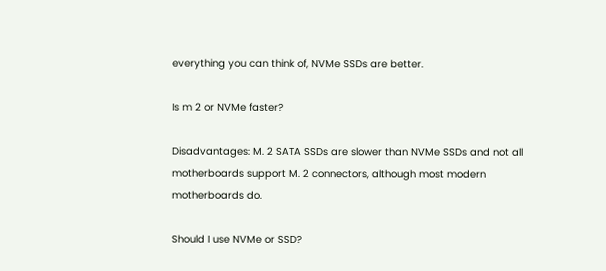everything you can think of, NVMe SSDs are better.

Is m 2 or NVMe faster?

Disadvantages: M. 2 SATA SSDs are slower than NVMe SSDs and not all motherboards support M. 2 connectors, although most modern motherboards do.

Should I use NVMe or SSD?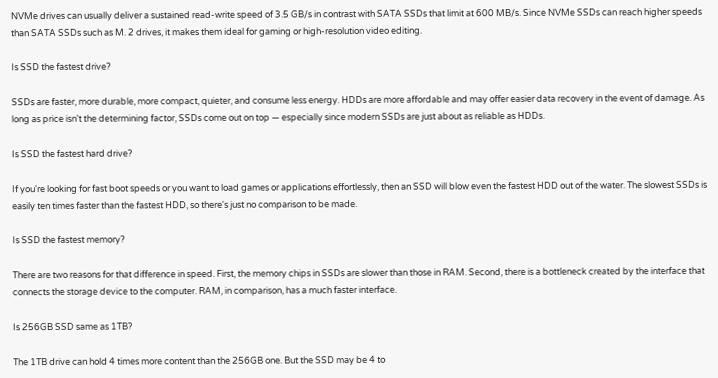NVMe drives can usually deliver a sustained read-write speed of 3.5 GB/s in contrast with SATA SSDs that limit at 600 MB/s. Since NVMe SSDs can reach higher speeds than SATA SSDs such as M. 2 drives, it makes them ideal for gaming or high-resolution video editing.

Is SSD the fastest drive?

SSDs are faster, more durable, more compact, quieter, and consume less energy. HDDs are more affordable and may offer easier data recovery in the event of damage. As long as price isn't the determining factor, SSDs come out on top — especially since modern SSDs are just about as reliable as HDDs.

Is SSD the fastest hard drive?

If you're looking for fast boot speeds or you want to load games or applications effortlessly, then an SSD will blow even the fastest HDD out of the water. The slowest SSDs is easily ten times faster than the fastest HDD, so there's just no comparison to be made.

Is SSD the fastest memory?

There are two reasons for that difference in speed. First, the memory chips in SSDs are slower than those in RAM. Second, there is a bottleneck created by the interface that connects the storage device to the computer. RAM, in comparison, has a much faster interface.

Is 256GB SSD same as 1TB?

The 1TB drive can hold 4 times more content than the 256GB one. But the SSD may be 4 to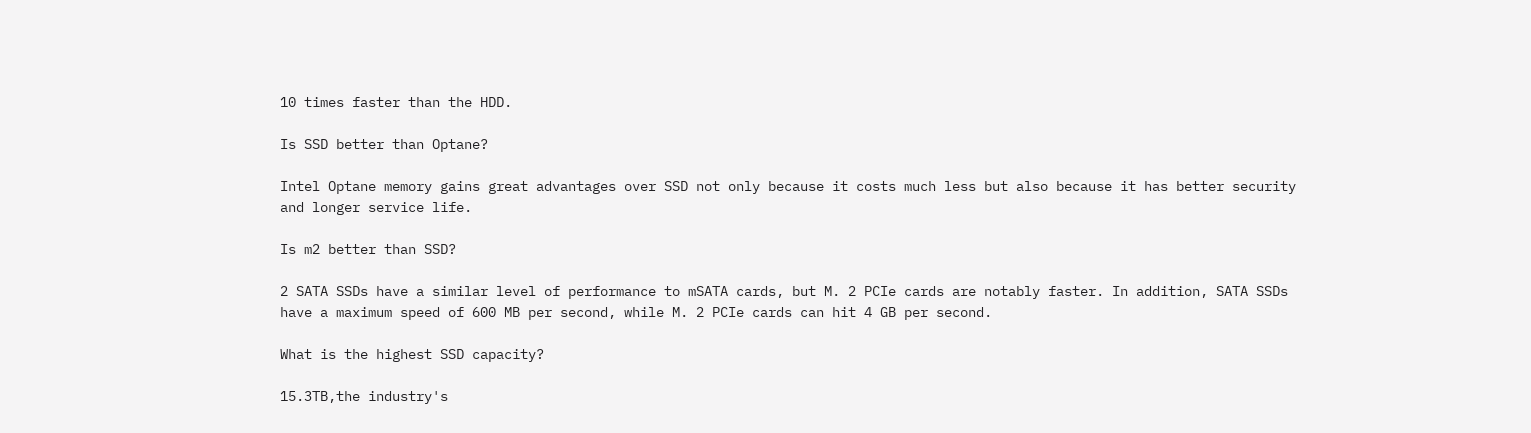10 times faster than the HDD.

Is SSD better than Optane?

Intel Optane memory gains great advantages over SSD not only because it costs much less but also because it has better security and longer service life.

Is m2 better than SSD?

2 SATA SSDs have a similar level of performance to mSATA cards, but M. 2 PCIe cards are notably faster. In addition, SATA SSDs have a maximum speed of 600 MB per second, while M. 2 PCIe cards can hit 4 GB per second.

What is the highest SSD capacity?

15.3TB,the industry's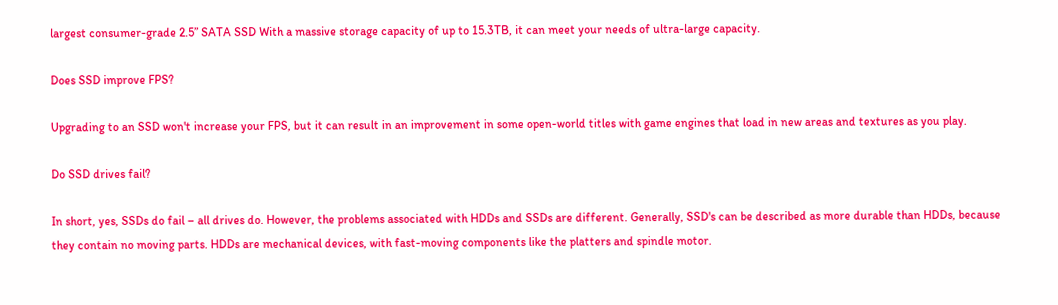largest consumer-grade 2.5” SATA SSD With a massive storage capacity of up to 15.3TB, it can meet your needs of ultra-large capacity.

Does SSD improve FPS?

Upgrading to an SSD won't increase your FPS, but it can result in an improvement in some open-world titles with game engines that load in new areas and textures as you play.

Do SSD drives fail?

In short, yes, SSDs do fail – all drives do. However, the problems associated with HDDs and SSDs are different. Generally, SSD's can be described as more durable than HDDs, because they contain no moving parts. HDDs are mechanical devices, with fast-moving components like the platters and spindle motor.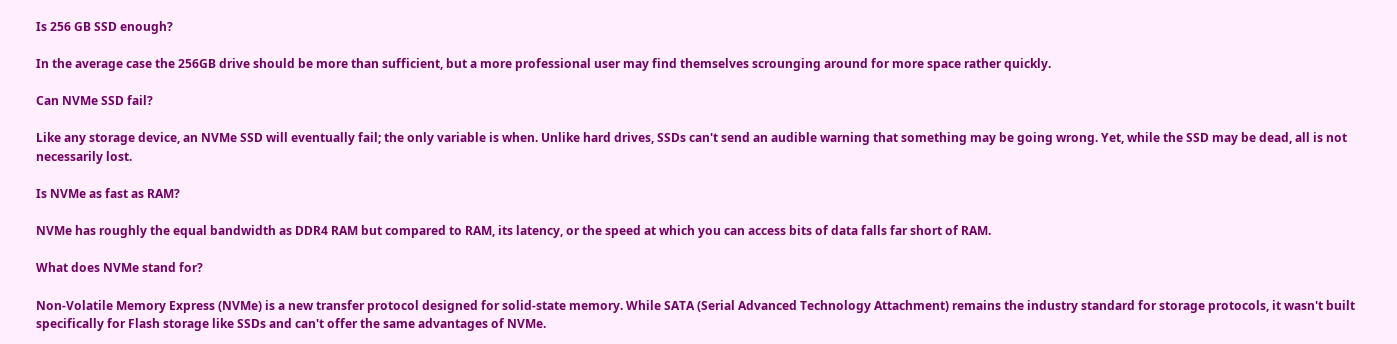Is 256 GB SSD enough?

In the average case the 256GB drive should be more than sufficient, but a more professional user may find themselves scrounging around for more space rather quickly.

Can NVMe SSD fail?

Like any storage device, an NVMe SSD will eventually fail; the only variable is when. Unlike hard drives, SSDs can't send an audible warning that something may be going wrong. Yet, while the SSD may be dead, all is not necessarily lost.

Is NVMe as fast as RAM?

NVMe has roughly the equal bandwidth as DDR4 RAM but compared to RAM, its latency, or the speed at which you can access bits of data falls far short of RAM.

What does NVMe stand for?

Non-Volatile Memory Express (NVMe) is a new transfer protocol designed for solid-state memory. While SATA (Serial Advanced Technology Attachment) remains the industry standard for storage protocols, it wasn't built specifically for Flash storage like SSDs and can't offer the same advantages of NVMe.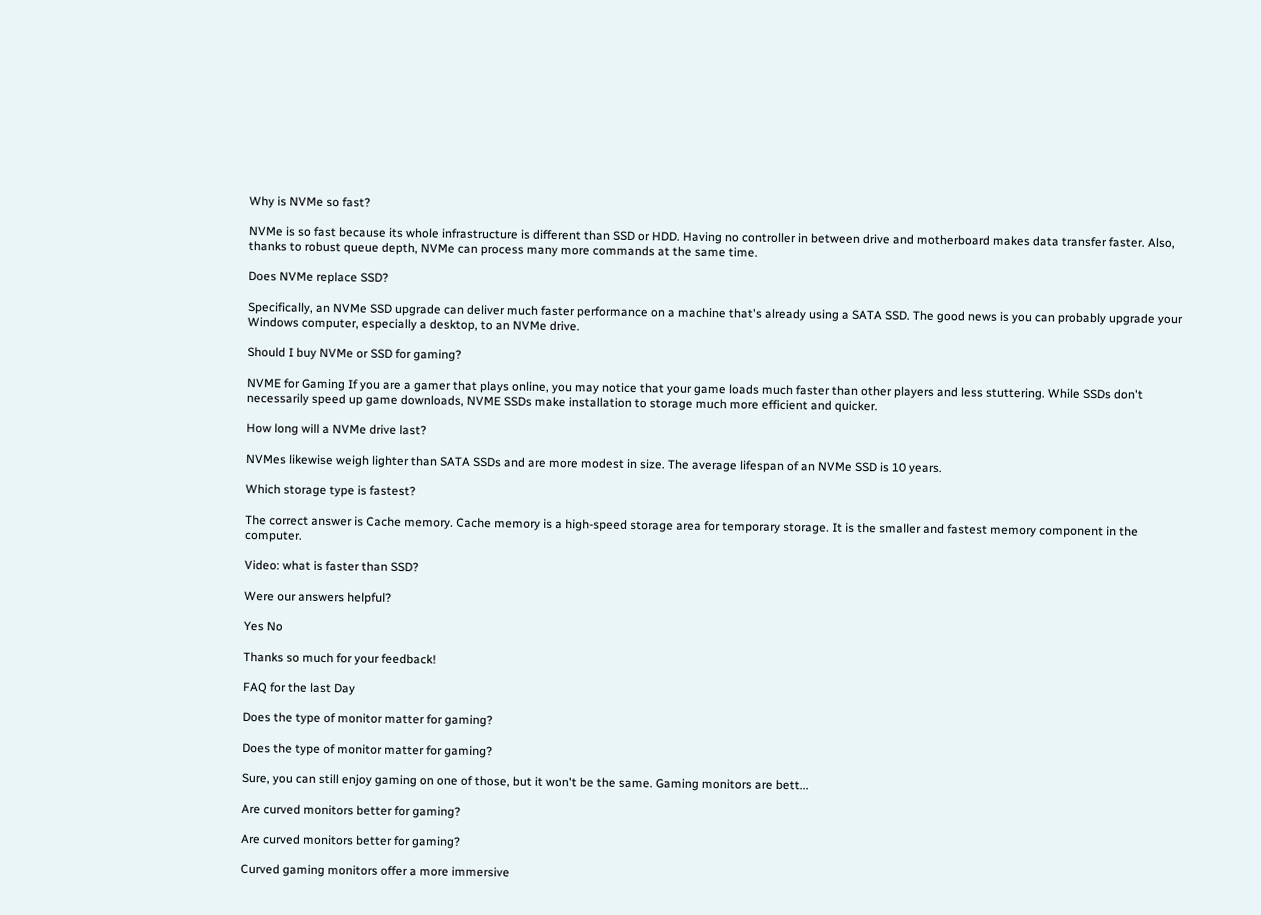Why is NVMe so fast?

NVMe is so fast because its whole infrastructure is different than SSD or HDD. Having no controller in between drive and motherboard makes data transfer faster. Also, thanks to robust queue depth, NVMe can process many more commands at the same time.

Does NVMe replace SSD?

Specifically, an NVMe SSD upgrade can deliver much faster performance on a machine that's already using a SATA SSD. The good news is you can probably upgrade your Windows computer, especially a desktop, to an NVMe drive.

Should I buy NVMe or SSD for gaming?

NVME for Gaming If you are a gamer that plays online, you may notice that your game loads much faster than other players and less stuttering. While SSDs don't necessarily speed up game downloads, NVME SSDs make installation to storage much more efficient and quicker.

How long will a NVMe drive last?

NVMes likewise weigh lighter than SATA SSDs and are more modest in size. The average lifespan of an NVMe SSD is 10 years.

Which storage type is fastest?

The correct answer is Cache memory. Cache memory is a high-speed storage area for temporary storage. It is the smaller and fastest memory component in the computer.

Video: what is faster than SSD?

Were our answers helpful?

Yes No

Thanks so much for your feedback!

FAQ for the last Day

Does the type of monitor matter for gaming?

Does the type of monitor matter for gaming?

Sure, you can still enjoy gaming on one of those, but it won't be the same. Gaming monitors are bett...

Are curved monitors better for gaming?

Are curved monitors better for gaming?

Curved gaming monitors offer a more immersive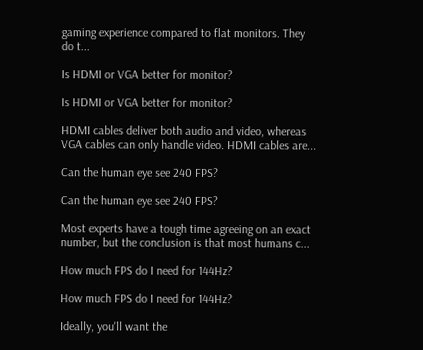gaming experience compared to flat monitors. They do t...

Is HDMI or VGA better for monitor?

Is HDMI or VGA better for monitor?

HDMI cables deliver both audio and video, whereas VGA cables can only handle video. HDMI cables are...

Can the human eye see 240 FPS?

Can the human eye see 240 FPS?

Most experts have a tough time agreeing on an exact number, but the conclusion is that most humans c...

How much FPS do I need for 144Hz?

How much FPS do I need for 144Hz?

Ideally, you'll want the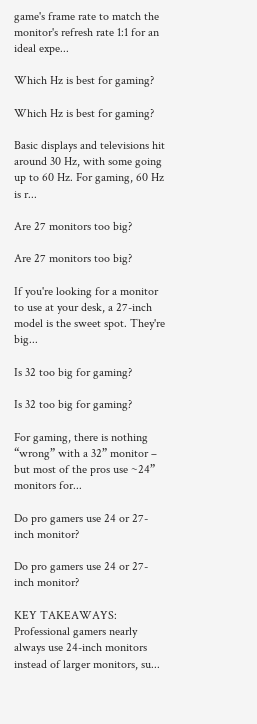game's frame rate to match the monitor's refresh rate 1:1 for an ideal expe...

Which Hz is best for gaming?

Which Hz is best for gaming?

Basic displays and televisions hit around 30 Hz, with some going up to 60 Hz. For gaming, 60 Hz is r...

Are 27 monitors too big?

Are 27 monitors too big?

If you're looking for a monitor to use at your desk, a 27-inch model is the sweet spot. They're big...

Is 32 too big for gaming?

Is 32 too big for gaming?

For gaming, there is nothing “wrong” with a 32” monitor – but most of the pros use ~24” monitors for...

Do pro gamers use 24 or 27-inch monitor?

Do pro gamers use 24 or 27-inch monitor?

KEY TAKEAWAYS: Professional gamers nearly always use 24-inch monitors instead of larger monitors, su...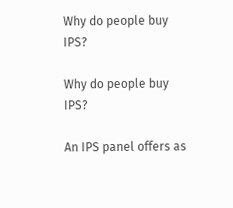Why do people buy IPS?

Why do people buy IPS?

An IPS panel offers as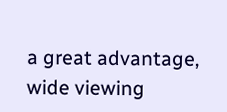a great advantage, wide viewing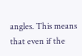angles. This means that even if the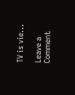TV is vie...

Leave a Comment